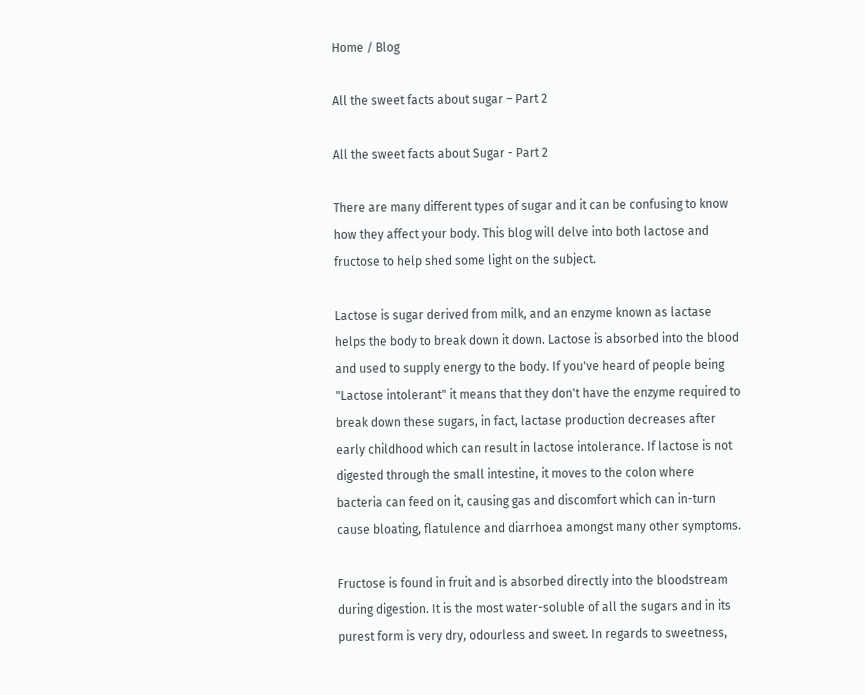Home / Blog

All the sweet facts about sugar – Part 2

All the sweet facts about Sugar - Part 2

There are many different types of sugar and it can be confusing to know how they affect your body. This blog will delve into both lactose and fructose to help shed some light on the subject.

Lactose is sugar derived from milk, and an enzyme known as lactase helps the body to break down it down. Lactose is absorbed into the blood and used to supply energy to the body. If you've heard of people being "Lactose intolerant" it means that they don't have the enzyme required to break down these sugars, in fact, lactase production decreases after early childhood which can result in lactose intolerance. If lactose is not digested through the small intestine, it moves to the colon where bacteria can feed on it, causing gas and discomfort which can in-turn cause bloating, flatulence and diarrhoea amongst many other symptoms.

Fructose is found in fruit and is absorbed directly into the bloodstream during digestion. It is the most water-soluble of all the sugars and in its purest form is very dry, odourless and sweet. In regards to sweetness,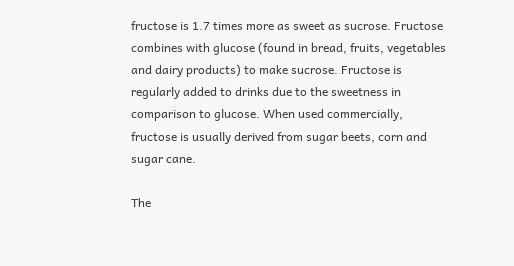fructose is 1.7 times more as sweet as sucrose. Fructose combines with glucose (found in bread, fruits, vegetables and dairy products) to make sucrose. Fructose is regularly added to drinks due to the sweetness in comparison to glucose. When used commercially, fructose is usually derived from sugar beets, corn and sugar cane.

The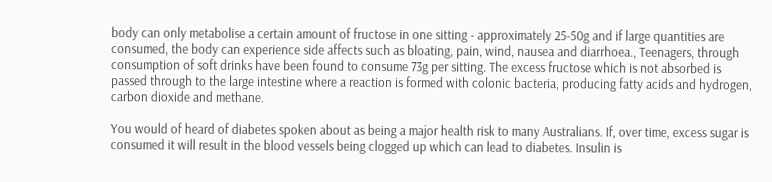body can only metabolise a certain amount of fructose in one sitting - approximately 25-50g and if large quantities are consumed, the body can experience side affects such as bloating, pain, wind, nausea and diarrhoea., Teenagers, through consumption of soft drinks have been found to consume 73g per sitting. The excess fructose which is not absorbed is passed through to the large intestine where a reaction is formed with colonic bacteria, producing fatty acids and hydrogen, carbon dioxide and methane.

You would of heard of diabetes spoken about as being a major health risk to many Australians. If, over time, excess sugar is consumed it will result in the blood vessels being clogged up which can lead to diabetes. Insulin is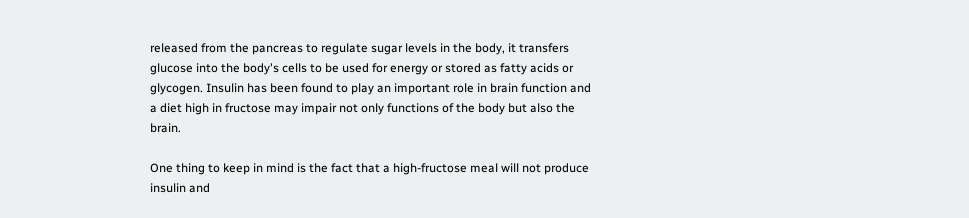released from the pancreas to regulate sugar levels in the body, it transfers glucose into the body's cells to be used for energy or stored as fatty acids or glycogen. Insulin has been found to play an important role in brain function and a diet high in fructose may impair not only functions of the body but also the brain.

One thing to keep in mind is the fact that a high-fructose meal will not produce insulin and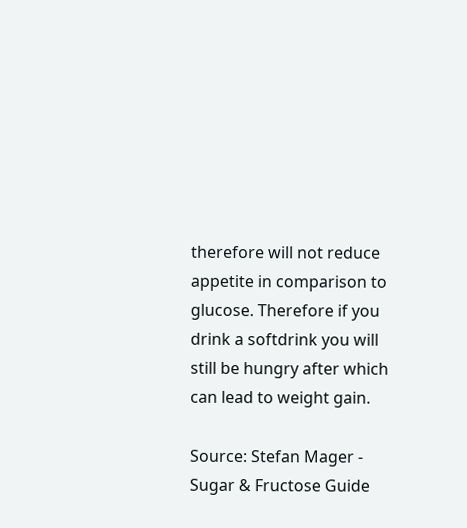therefore will not reduce appetite in comparison to glucose. Therefore if you drink a softdrink you will still be hungry after which can lead to weight gain.

Source: Stefan Mager - Sugar & Fructose Guide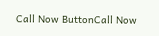Call Now ButtonCall Now